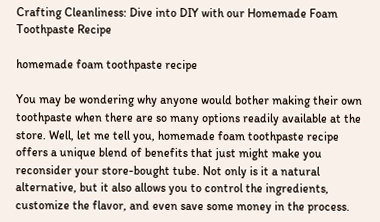Crafting Cleanliness: Dive into DIY with our Homemade Foam Toothpaste Recipe

homemade foam toothpaste recipe

You may be wondering why anyone would bother making their own toothpaste when there are so many options readily available at the store. Well, let me tell you, homemade foam toothpaste recipe offers a unique blend of benefits that just might make you reconsider your store-bought tube. Not only is it a natural alternative, but it also allows you to control the ingredients, customize the flavor, and even save some money in the process.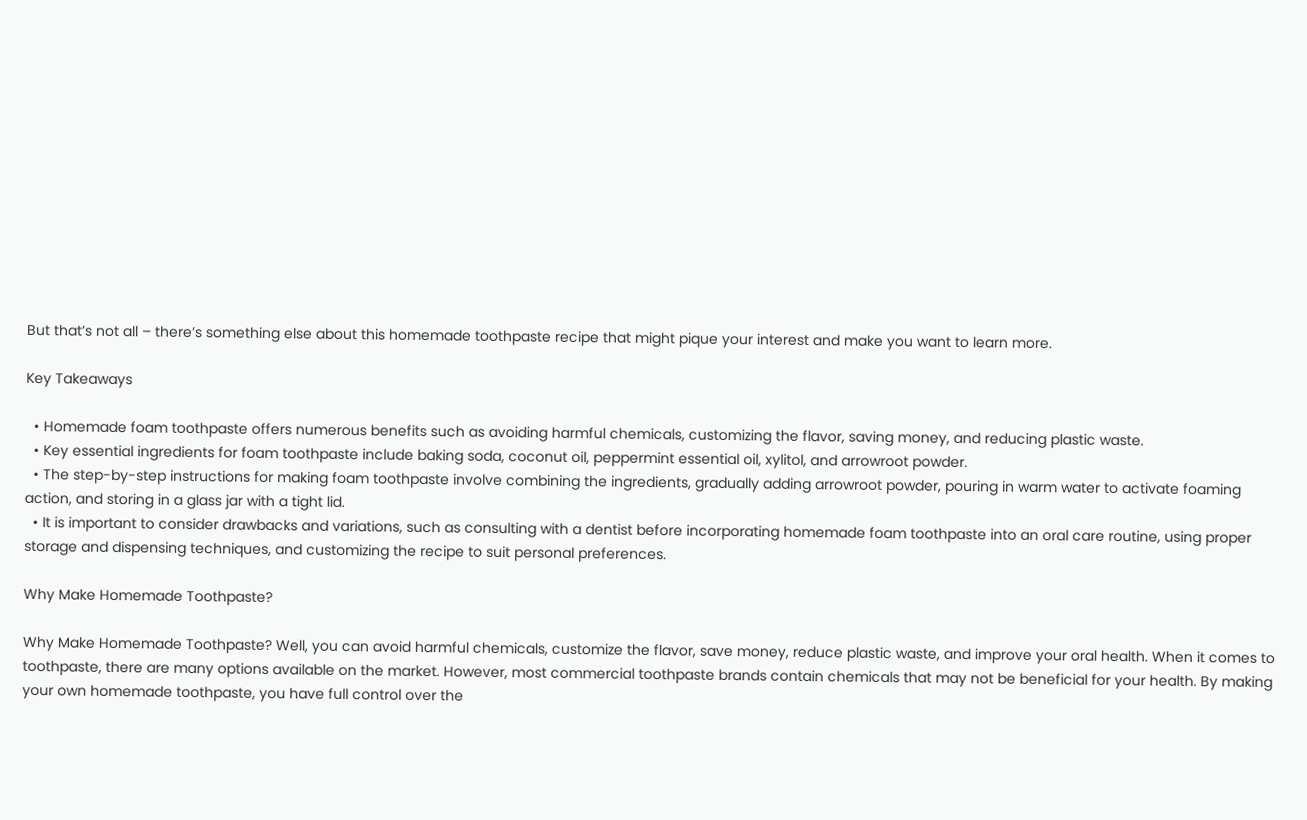But that’s not all – there’s something else about this homemade toothpaste recipe that might pique your interest and make you want to learn more.

Key Takeaways

  • Homemade foam toothpaste offers numerous benefits such as avoiding harmful chemicals, customizing the flavor, saving money, and reducing plastic waste.
  • Key essential ingredients for foam toothpaste include baking soda, coconut oil, peppermint essential oil, xylitol, and arrowroot powder.
  • The step-by-step instructions for making foam toothpaste involve combining the ingredients, gradually adding arrowroot powder, pouring in warm water to activate foaming action, and storing in a glass jar with a tight lid.
  • It is important to consider drawbacks and variations, such as consulting with a dentist before incorporating homemade foam toothpaste into an oral care routine, using proper storage and dispensing techniques, and customizing the recipe to suit personal preferences.

Why Make Homemade Toothpaste?

Why Make Homemade Toothpaste? Well, you can avoid harmful chemicals, customize the flavor, save money, reduce plastic waste, and improve your oral health. When it comes to toothpaste, there are many options available on the market. However, most commercial toothpaste brands contain chemicals that may not be beneficial for your health. By making your own homemade toothpaste, you have full control over the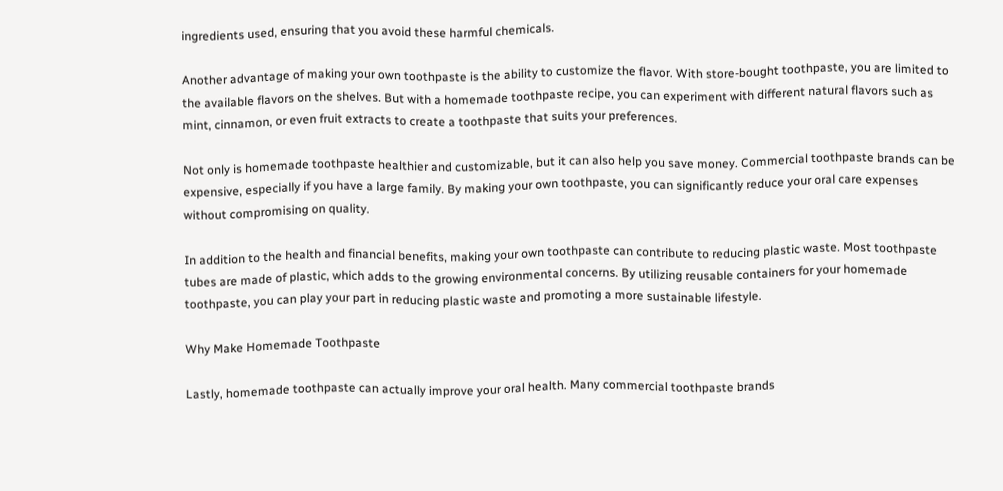ingredients used, ensuring that you avoid these harmful chemicals.

Another advantage of making your own toothpaste is the ability to customize the flavor. With store-bought toothpaste, you are limited to the available flavors on the shelves. But with a homemade toothpaste recipe, you can experiment with different natural flavors such as mint, cinnamon, or even fruit extracts to create a toothpaste that suits your preferences.

Not only is homemade toothpaste healthier and customizable, but it can also help you save money. Commercial toothpaste brands can be expensive, especially if you have a large family. By making your own toothpaste, you can significantly reduce your oral care expenses without compromising on quality.

In addition to the health and financial benefits, making your own toothpaste can contribute to reducing plastic waste. Most toothpaste tubes are made of plastic, which adds to the growing environmental concerns. By utilizing reusable containers for your homemade toothpaste, you can play your part in reducing plastic waste and promoting a more sustainable lifestyle.

Why Make Homemade Toothpaste

Lastly, homemade toothpaste can actually improve your oral health. Many commercial toothpaste brands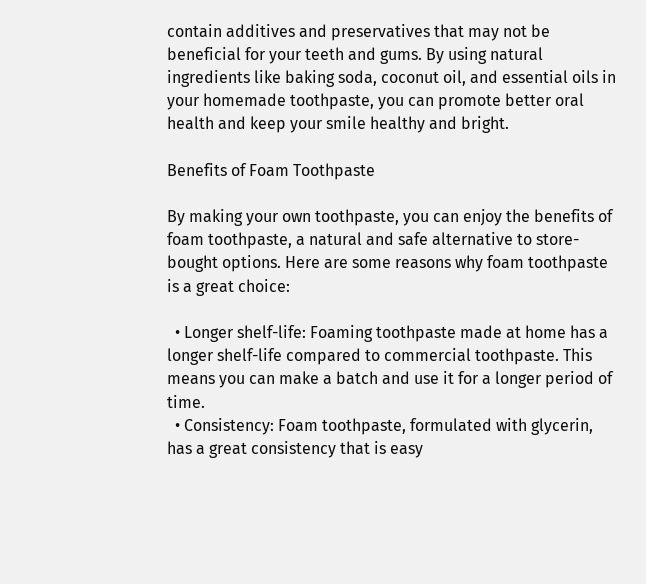contain additives and preservatives that may not be beneficial for your teeth and gums. By using natural ingredients like baking soda, coconut oil, and essential oils in your homemade toothpaste, you can promote better oral health and keep your smile healthy and bright.

Benefits of Foam Toothpaste

By making your own toothpaste, you can enjoy the benefits of foam toothpaste, a natural and safe alternative to store-bought options. Here are some reasons why foam toothpaste is a great choice:

  • Longer shelf-life: Foaming toothpaste made at home has a longer shelf-life compared to commercial toothpaste. This means you can make a batch and use it for a longer period of time.
  • Consistency: Foam toothpaste, formulated with glycerin, has a great consistency that is easy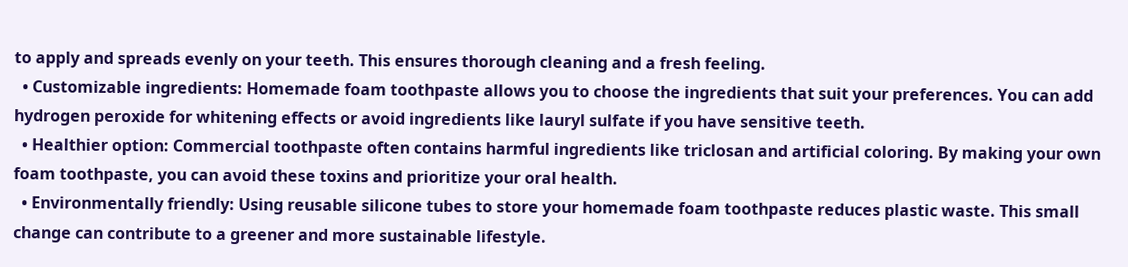to apply and spreads evenly on your teeth. This ensures thorough cleaning and a fresh feeling.
  • Customizable ingredients: Homemade foam toothpaste allows you to choose the ingredients that suit your preferences. You can add hydrogen peroxide for whitening effects or avoid ingredients like lauryl sulfate if you have sensitive teeth.
  • Healthier option: Commercial toothpaste often contains harmful ingredients like triclosan and artificial coloring. By making your own foam toothpaste, you can avoid these toxins and prioritize your oral health.
  • Environmentally friendly: Using reusable silicone tubes to store your homemade foam toothpaste reduces plastic waste. This small change can contribute to a greener and more sustainable lifestyle.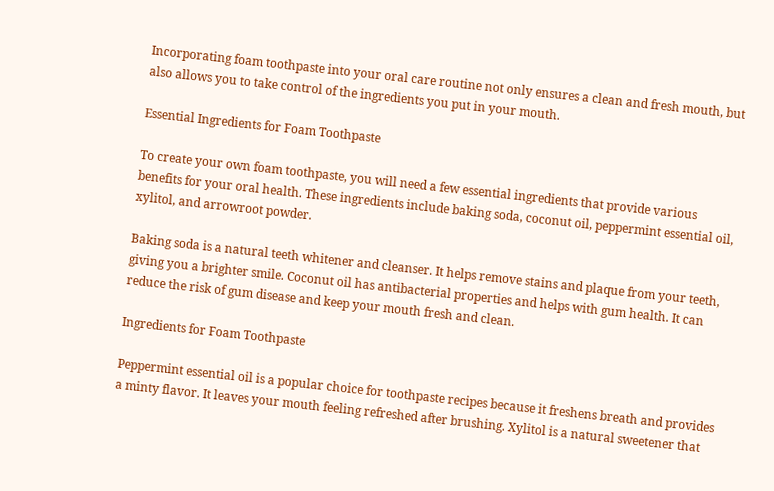Incorporating foam toothpaste into your oral care routine not only ensures a clean and fresh mouth, but also allows you to take control of the ingredients you put in your mouth.

Essential Ingredients for Foam Toothpaste

To create your own foam toothpaste, you will need a few essential ingredients that provide various benefits for your oral health. These ingredients include baking soda, coconut oil, peppermint essential oil, xylitol, and arrowroot powder.

Baking soda is a natural teeth whitener and cleanser. It helps remove stains and plaque from your teeth, giving you a brighter smile. Coconut oil has antibacterial properties and helps with gum health. It can reduce the risk of gum disease and keep your mouth fresh and clean.

Ingredients for Foam Toothpaste

Peppermint essential oil is a popular choice for toothpaste recipes because it freshens breath and provides a minty flavor. It leaves your mouth feeling refreshed after brushing. Xylitol is a natural sweetener that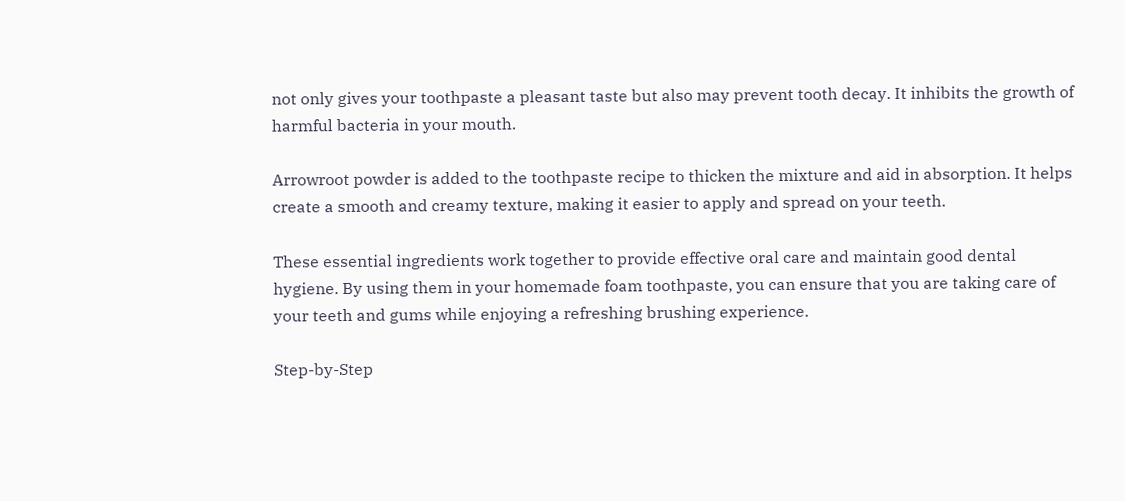not only gives your toothpaste a pleasant taste but also may prevent tooth decay. It inhibits the growth of harmful bacteria in your mouth.

Arrowroot powder is added to the toothpaste recipe to thicken the mixture and aid in absorption. It helps create a smooth and creamy texture, making it easier to apply and spread on your teeth.

These essential ingredients work together to provide effective oral care and maintain good dental hygiene. By using them in your homemade foam toothpaste, you can ensure that you are taking care of your teeth and gums while enjoying a refreshing brushing experience.

Step-by-Step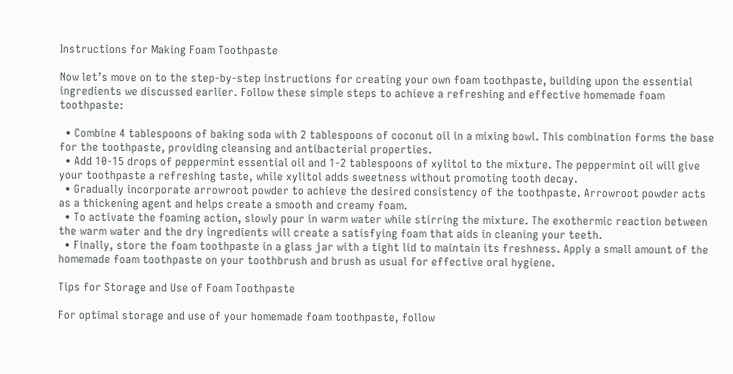Instructions for Making Foam Toothpaste

Now let’s move on to the step-by-step instructions for creating your own foam toothpaste, building upon the essential ingredients we discussed earlier. Follow these simple steps to achieve a refreshing and effective homemade foam toothpaste:

  • Combine 4 tablespoons of baking soda with 2 tablespoons of coconut oil in a mixing bowl. This combination forms the base for the toothpaste, providing cleansing and antibacterial properties.
  • Add 10-15 drops of peppermint essential oil and 1-2 tablespoons of xylitol to the mixture. The peppermint oil will give your toothpaste a refreshing taste, while xylitol adds sweetness without promoting tooth decay.
  • Gradually incorporate arrowroot powder to achieve the desired consistency of the toothpaste. Arrowroot powder acts as a thickening agent and helps create a smooth and creamy foam.
  • To activate the foaming action, slowly pour in warm water while stirring the mixture. The exothermic reaction between the warm water and the dry ingredients will create a satisfying foam that aids in cleaning your teeth.
  • Finally, store the foam toothpaste in a glass jar with a tight lid to maintain its freshness. Apply a small amount of the homemade foam toothpaste on your toothbrush and brush as usual for effective oral hygiene.

Tips for Storage and Use of Foam Toothpaste

For optimal storage and use of your homemade foam toothpaste, follow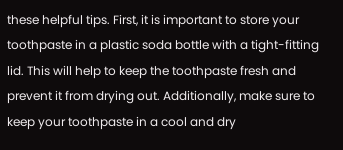these helpful tips. First, it is important to store your toothpaste in a plastic soda bottle with a tight-fitting lid. This will help to keep the toothpaste fresh and prevent it from drying out. Additionally, make sure to keep your toothpaste in a cool and dry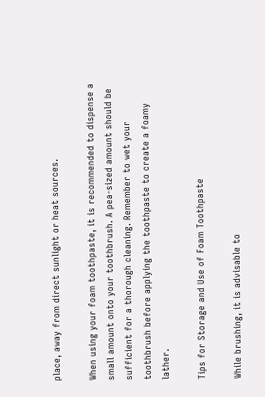place, away from direct sunlight or heat sources.

When using your foam toothpaste, it is recommended to dispense a small amount onto your toothbrush. A pea-sized amount should be sufficient for a thorough cleaning. Remember to wet your toothbrush before applying the toothpaste to create a foamy lather.

Tips for Storage and Use of Foam Toothpaste

While brushing, it is advisable to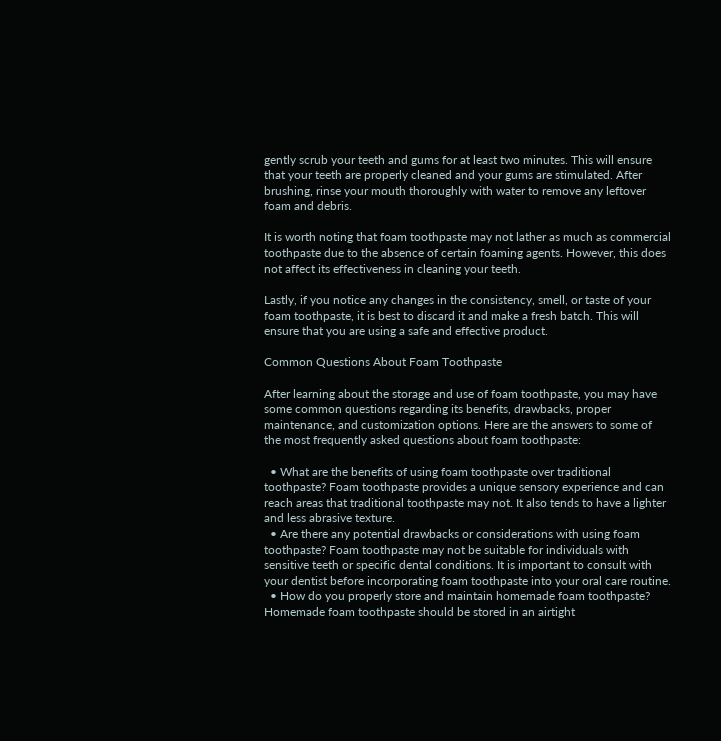gently scrub your teeth and gums for at least two minutes. This will ensure that your teeth are properly cleaned and your gums are stimulated. After brushing, rinse your mouth thoroughly with water to remove any leftover foam and debris.

It is worth noting that foam toothpaste may not lather as much as commercial toothpaste due to the absence of certain foaming agents. However, this does not affect its effectiveness in cleaning your teeth.

Lastly, if you notice any changes in the consistency, smell, or taste of your foam toothpaste, it is best to discard it and make a fresh batch. This will ensure that you are using a safe and effective product.

Common Questions About Foam Toothpaste

After learning about the storage and use of foam toothpaste, you may have some common questions regarding its benefits, drawbacks, proper maintenance, and customization options. Here are the answers to some of the most frequently asked questions about foam toothpaste:

  • What are the benefits of using foam toothpaste over traditional toothpaste? Foam toothpaste provides a unique sensory experience and can reach areas that traditional toothpaste may not. It also tends to have a lighter and less abrasive texture.
  • Are there any potential drawbacks or considerations with using foam toothpaste? Foam toothpaste may not be suitable for individuals with sensitive teeth or specific dental conditions. It is important to consult with your dentist before incorporating foam toothpaste into your oral care routine.
  • How do you properly store and maintain homemade foam toothpaste? Homemade foam toothpaste should be stored in an airtight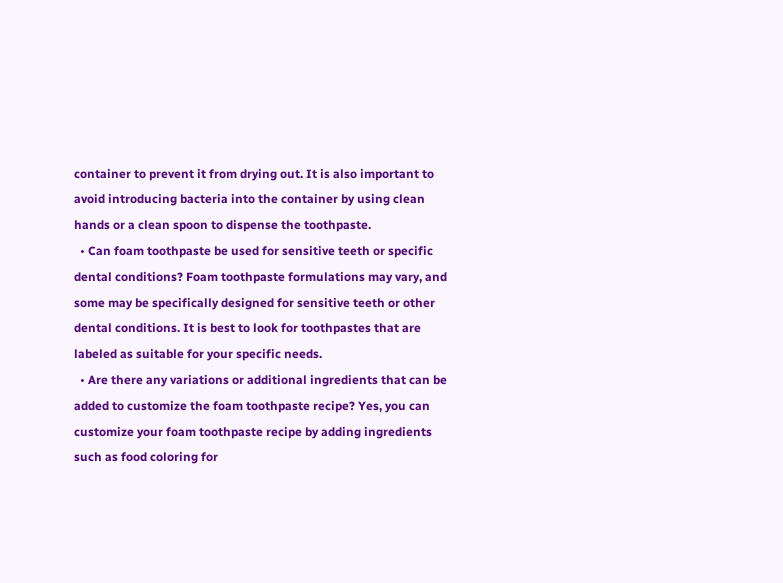container to prevent it from drying out. It is also important to avoid introducing bacteria into the container by using clean hands or a clean spoon to dispense the toothpaste.
  • Can foam toothpaste be used for sensitive teeth or specific dental conditions? Foam toothpaste formulations may vary, and some may be specifically designed for sensitive teeth or other dental conditions. It is best to look for toothpastes that are labeled as suitable for your specific needs.
  • Are there any variations or additional ingredients that can be added to customize the foam toothpaste recipe? Yes, you can customize your foam toothpaste recipe by adding ingredients such as food coloring for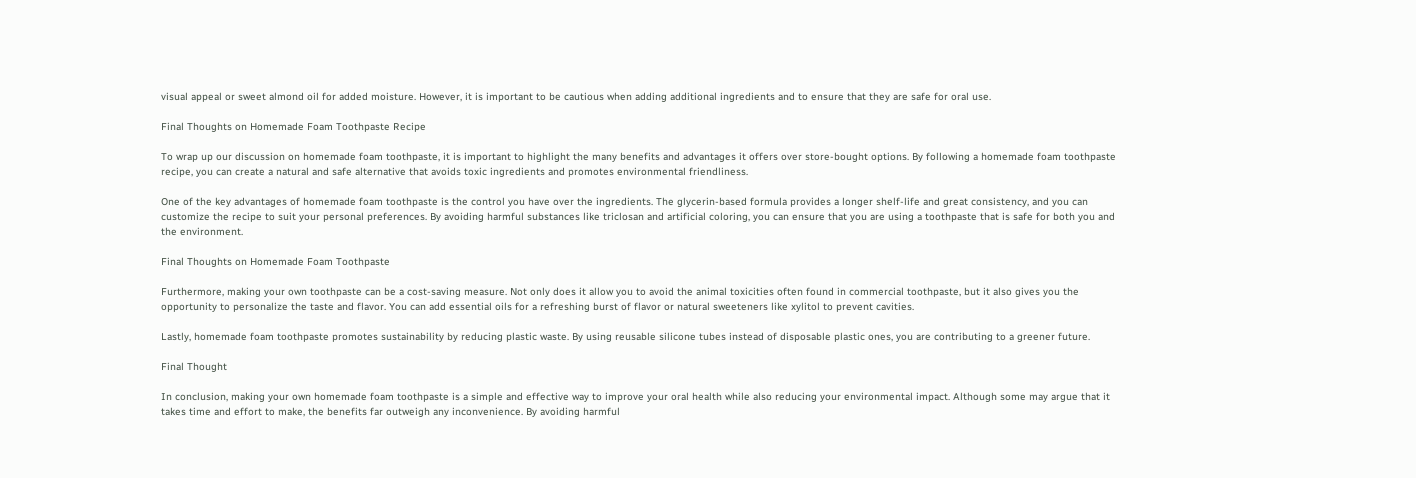visual appeal or sweet almond oil for added moisture. However, it is important to be cautious when adding additional ingredients and to ensure that they are safe for oral use.

Final Thoughts on Homemade Foam Toothpaste Recipe

To wrap up our discussion on homemade foam toothpaste, it is important to highlight the many benefits and advantages it offers over store-bought options. By following a homemade foam toothpaste recipe, you can create a natural and safe alternative that avoids toxic ingredients and promotes environmental friendliness.

One of the key advantages of homemade foam toothpaste is the control you have over the ingredients. The glycerin-based formula provides a longer shelf-life and great consistency, and you can customize the recipe to suit your personal preferences. By avoiding harmful substances like triclosan and artificial coloring, you can ensure that you are using a toothpaste that is safe for both you and the environment.

Final Thoughts on Homemade Foam Toothpaste

Furthermore, making your own toothpaste can be a cost-saving measure. Not only does it allow you to avoid the animal toxicities often found in commercial toothpaste, but it also gives you the opportunity to personalize the taste and flavor. You can add essential oils for a refreshing burst of flavor or natural sweeteners like xylitol to prevent cavities.

Lastly, homemade foam toothpaste promotes sustainability by reducing plastic waste. By using reusable silicone tubes instead of disposable plastic ones, you are contributing to a greener future.

Final Thought

In conclusion, making your own homemade foam toothpaste is a simple and effective way to improve your oral health while also reducing your environmental impact. Although some may argue that it takes time and effort to make, the benefits far outweigh any inconvenience. By avoiding harmful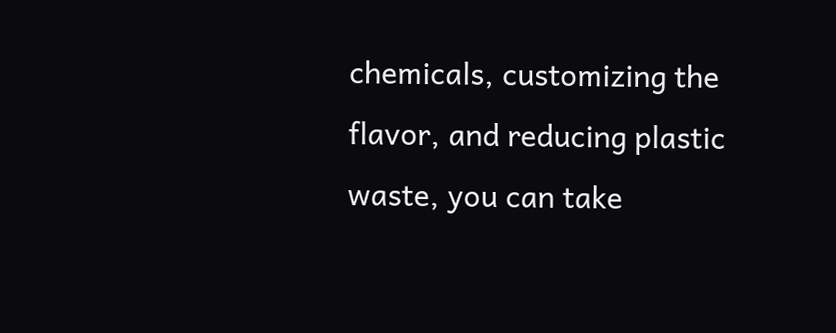chemicals, customizing the flavor, and reducing plastic waste, you can take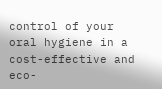control of your oral hygiene in a cost-effective and eco-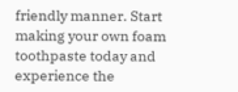friendly manner. Start making your own foam toothpaste today and experience the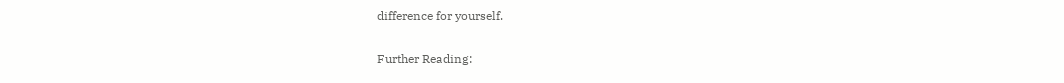difference for yourself.

Further Reading: